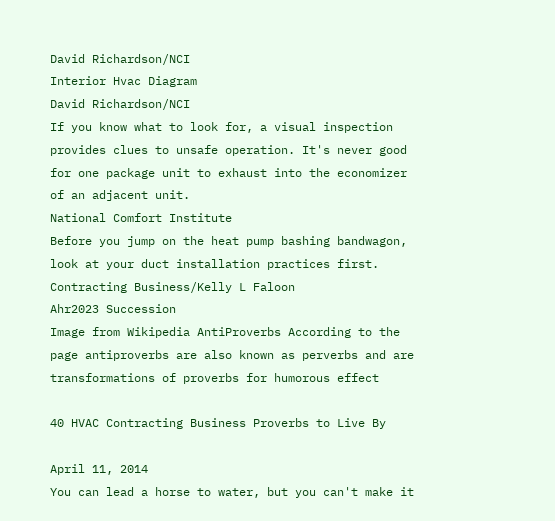David Richardson/NCI
Interior Hvac Diagram
David Richardson/NCI
If you know what to look for, a visual inspection provides clues to unsafe operation. It's never good for one package unit to exhaust into the economizer of an adjacent unit.
National Comfort Institute
Before you jump on the heat pump bashing bandwagon, look at your duct installation practices first.
Contracting Business/Kelly L Faloon
Ahr2023 Succession
Image from Wikipedia AntiProverbs According to the page antiproverbs are also known as perverbs and are transformations of proverbs for humorous effect

40 HVAC Contracting Business Proverbs to Live By

April 11, 2014
You can lead a horse to water, but you can't make it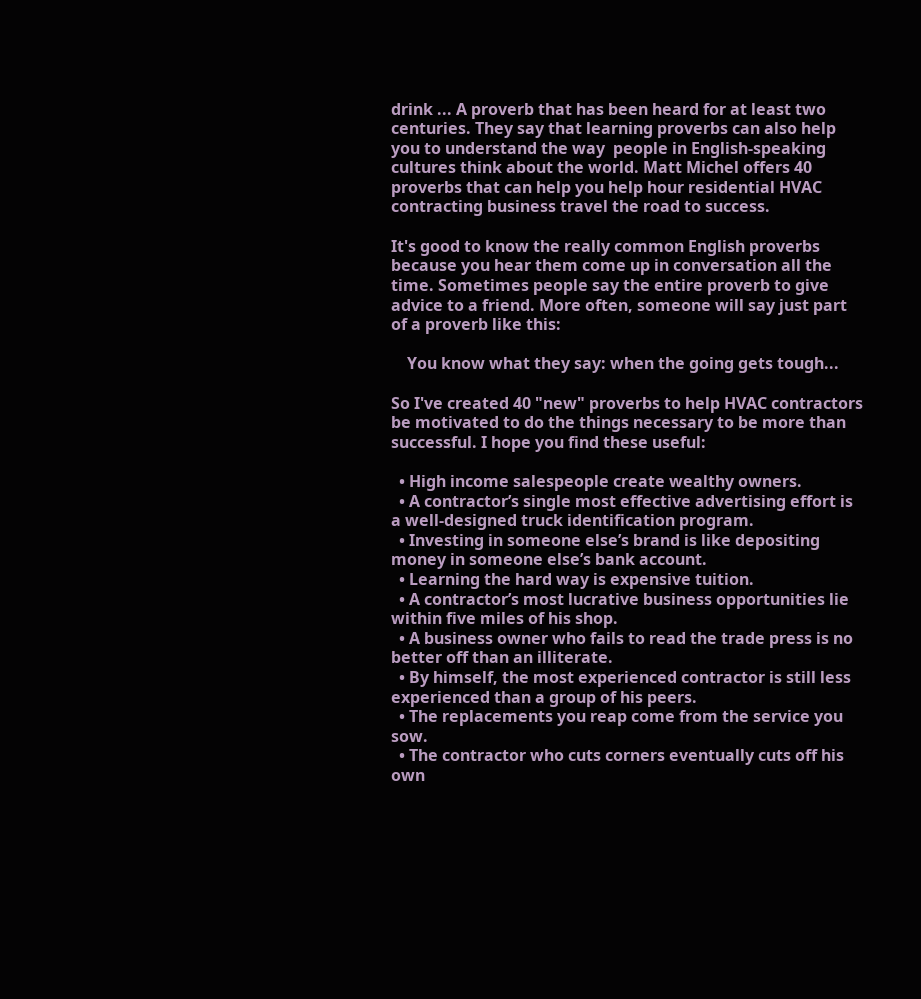drink ... A proverb that has been heard for at least two centuries. They say that learning proverbs can also help you to understand the way  people in English-speaking cultures think about the world. Matt Michel offers 40 proverbs that can help you help hour residential HVAC contracting business travel the road to success.

It's good to know the really common English proverbs because you hear them come up in conversation all the time. Sometimes people say the entire proverb to give advice to a friend. More often, someone will say just part of a proverb like this:

    You know what they say: when the going gets tough...

So I've created 40 "new" proverbs to help HVAC contractors be motivated to do the things necessary to be more than successful. I hope you find these useful:

  • High income salespeople create wealthy owners.
  • A contractor’s single most effective advertising effort is a well-designed truck identification program.
  • Investing in someone else’s brand is like depositing money in someone else’s bank account.
  • Learning the hard way is expensive tuition.
  • A contractor’s most lucrative business opportunities lie within five miles of his shop.
  • A business owner who fails to read the trade press is no better off than an illiterate.
  • By himself, the most experienced contractor is still less experienced than a group of his peers.
  • The replacements you reap come from the service you sow.
  • The contractor who cuts corners eventually cuts off his own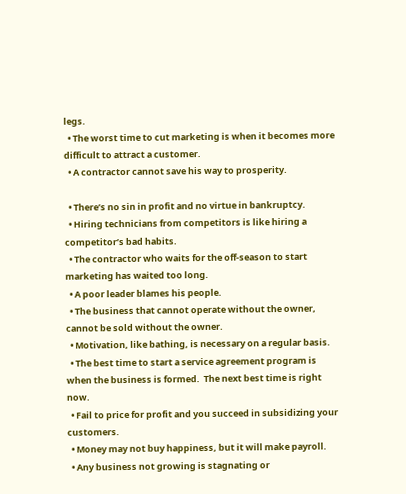legs.
  • The worst time to cut marketing is when it becomes more difficult to attract a customer.
  • A contractor cannot save his way to prosperity.

  • There’s no sin in profit and no virtue in bankruptcy.
  • Hiring technicians from competitors is like hiring a competitor’s bad habits.
  • The contractor who waits for the off-season to start marketing has waited too long.
  • A poor leader blames his people.
  • The business that cannot operate without the owner, cannot be sold without the owner.
  • Motivation, like bathing, is necessary on a regular basis.
  • The best time to start a service agreement program is when the business is formed.  The next best time is right now.
  • Fail to price for profit and you succeed in subsidizing your customers.
  • Money may not buy happiness, but it will make payroll.
  • Any business not growing is stagnating or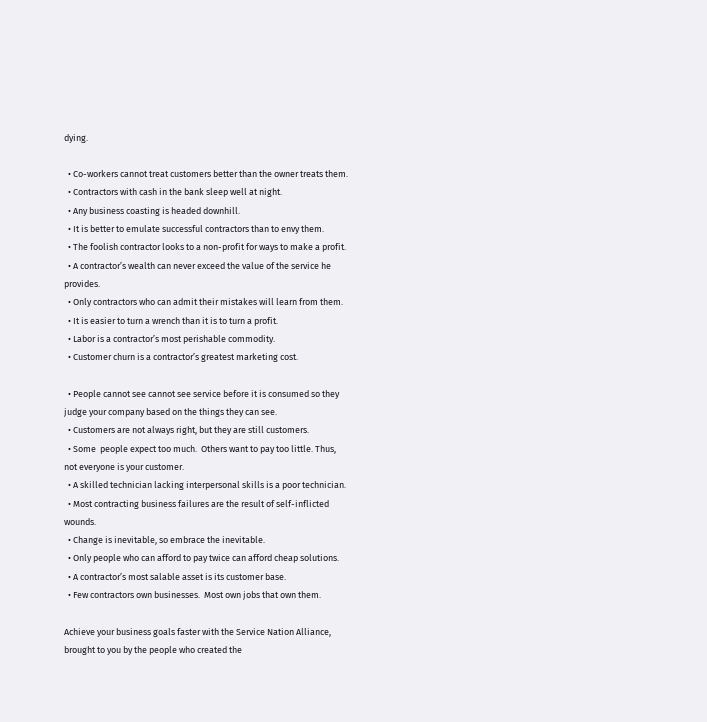dying.

  • Co-workers cannot treat customers better than the owner treats them.
  • Contractors with cash in the bank sleep well at night.
  • Any business coasting is headed downhill.
  • It is better to emulate successful contractors than to envy them.
  • The foolish contractor looks to a non-profit for ways to make a profit.
  • A contractor’s wealth can never exceed the value of the service he provides.
  • Only contractors who can admit their mistakes will learn from them.
  • It is easier to turn a wrench than it is to turn a profit.
  • Labor is a contractor’s most perishable commodity.
  • Customer churn is a contractor’s greatest marketing cost.

  • People cannot see cannot see service before it is consumed so they judge your company based on the things they can see.
  • Customers are not always right, but they are still customers.
  • Some  people expect too much.  Others want to pay too little. Thus, not everyone is your customer.
  • A skilled technician lacking interpersonal skills is a poor technician.
  • Most contracting business failures are the result of self-inflicted wounds.
  • Change is inevitable, so embrace the inevitable.
  • Only people who can afford to pay twice can afford cheap solutions.
  • A contractor’s most salable asset is its customer base.
  • Few contractors own businesses.  Most own jobs that own them.

Achieve your business goals faster with the Service Nation Alliance, brought to you by the people who created the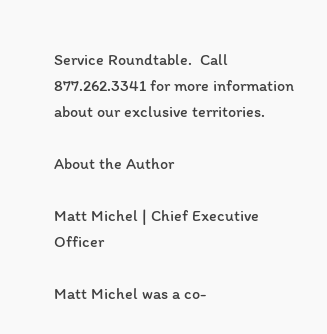Service Roundtable.  Call 877.262.3341 for more information about our exclusive territories.

About the Author

Matt Michel | Chief Executive Officer

Matt Michel was a co-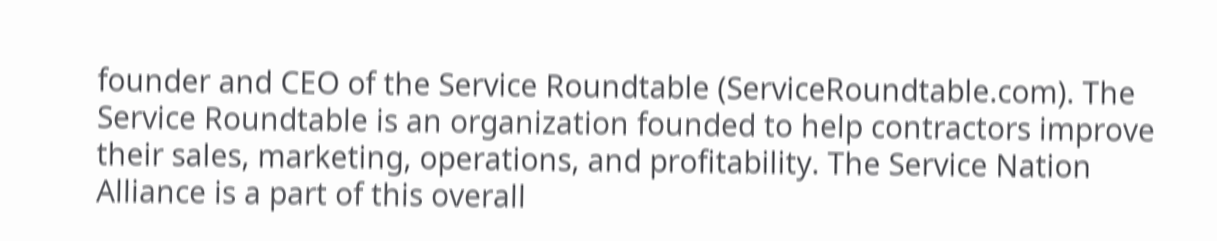founder and CEO of the Service Roundtable (ServiceRoundtable.com). The Service Roundtable is an organization founded to help contractors improve their sales, marketing, operations, and profitability. The Service Nation Alliance is a part of this overall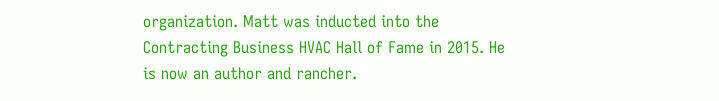organization. Matt was inducted into the Contracting Business HVAC Hall of Fame in 2015. He is now an author and rancher.